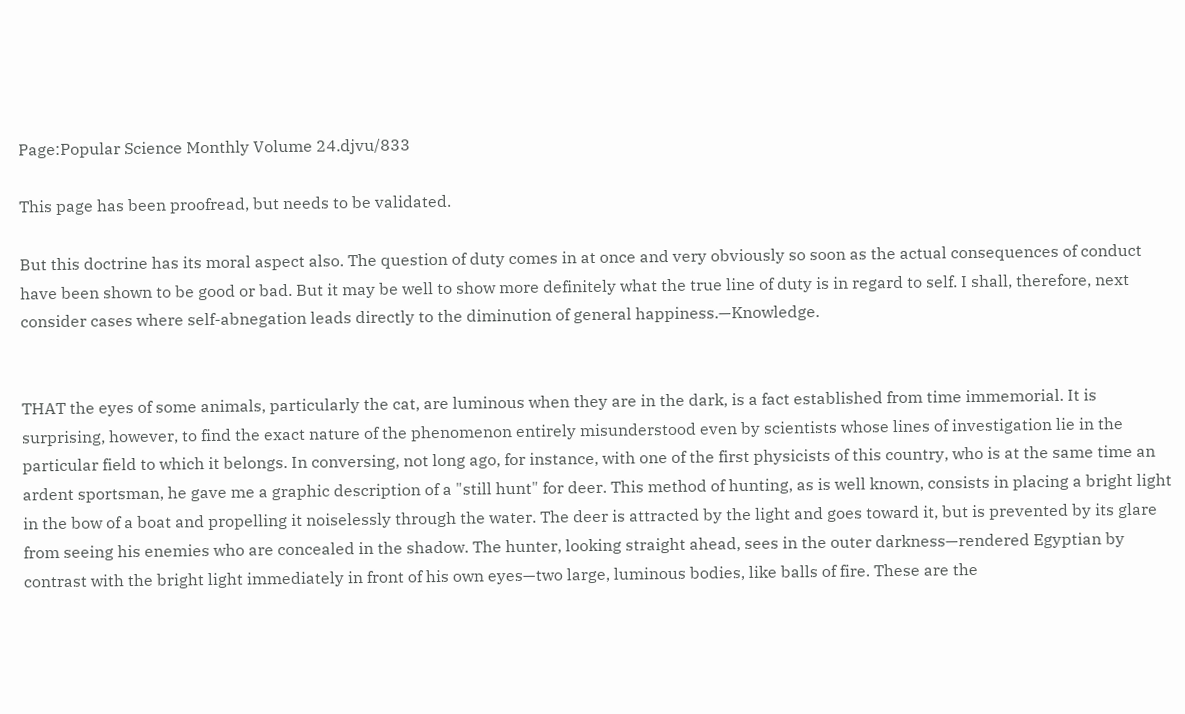Page:Popular Science Monthly Volume 24.djvu/833

This page has been proofread, but needs to be validated.

But this doctrine has its moral aspect also. The question of duty comes in at once and very obviously so soon as the actual consequences of conduct have been shown to be good or bad. But it may be well to show more definitely what the true line of duty is in regard to self. I shall, therefore, next consider cases where self-abnegation leads directly to the diminution of general happiness.—Knowledge.


THAT the eyes of some animals, particularly the cat, are luminous when they are in the dark, is a fact established from time immemorial. It is surprising, however, to find the exact nature of the phenomenon entirely misunderstood even by scientists whose lines of investigation lie in the particular field to which it belongs. In conversing, not long ago, for instance, with one of the first physicists of this country, who is at the same time an ardent sportsman, he gave me a graphic description of a "still hunt" for deer. This method of hunting, as is well known, consists in placing a bright light in the bow of a boat and propelling it noiselessly through the water. The deer is attracted by the light and goes toward it, but is prevented by its glare from seeing his enemies who are concealed in the shadow. The hunter, looking straight ahead, sees in the outer darkness—rendered Egyptian by contrast with the bright light immediately in front of his own eyes—two large, luminous bodies, like balls of fire. These are the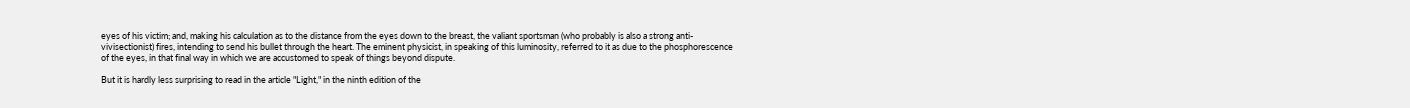eyes of his victim; and, making his calculation as to the distance from the eyes down to the breast, the valiant sportsman (who probably is also a strong anti-vivisectionist) fires, intending to send his bullet through the heart. The eminent physicist, in speaking of this luminosity, referred to it as due to the phosphorescence of the eyes, in that final way in which we are accustomed to speak of things beyond dispute.

But it is hardly less surprising to read in the article "Light," in the ninth edition of the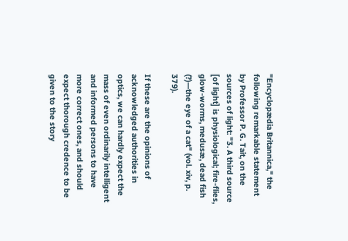"Encyclopædia Britannica," the following remarkable statement by Professor P. G. Tait, on the sources of light: "3. A third source [of light] is physiological; fire-flies, glow-worms, medusæ, dead fish (?)—the eye of a cat" (vol. xiv, p. 379).

If these are the opinions of acknowledged authorities in optics, we can hardly expect the mass of even ordinarily intelligent and informed persons to have more correct ones, and should expect thorough credence to be given to the story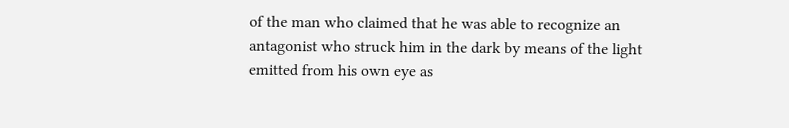of the man who claimed that he was able to recognize an antagonist who struck him in the dark by means of the light emitted from his own eye as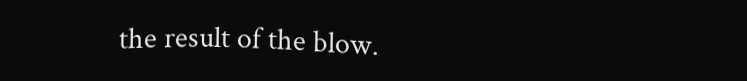the result of the blow.